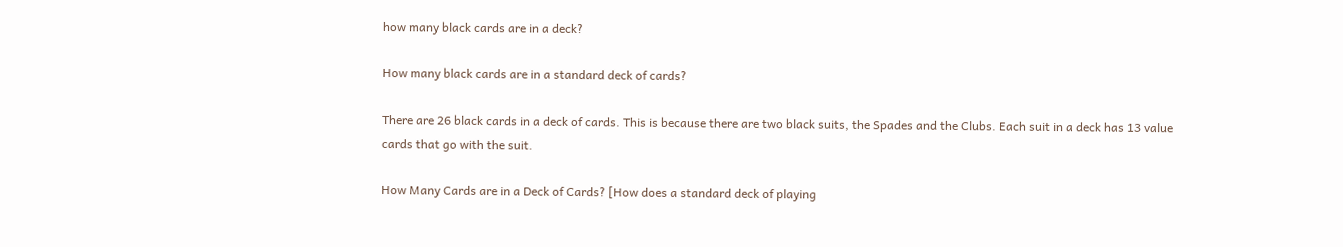how many black cards are in a deck?

How many black cards are in a standard deck of cards?

There are 26 black cards in a deck of cards. This is because there are two black suits, the Spades and the Clubs. Each suit in a deck has 13 value cards that go with the suit.

How Many Cards are in a Deck of Cards? [How does a standard deck of playing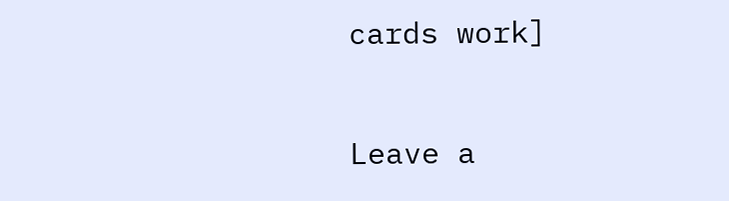cards work]

Leave a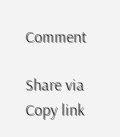Comment

Share via
Copy link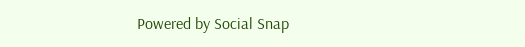Powered by Social Snap